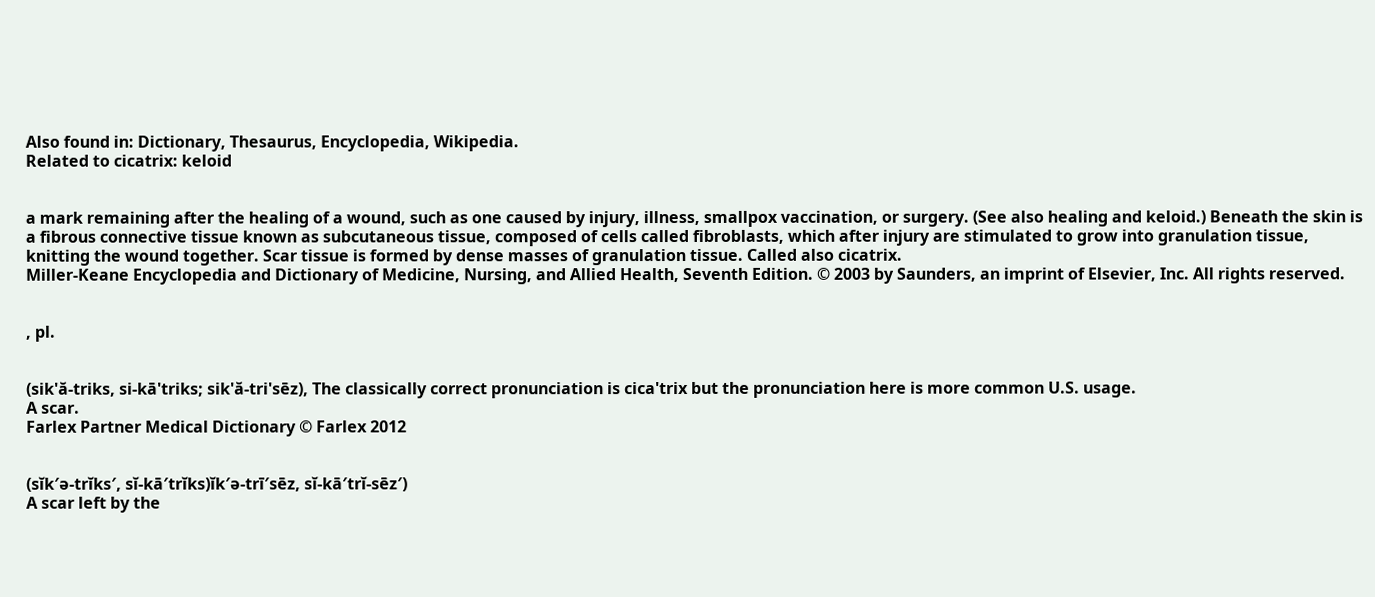Also found in: Dictionary, Thesaurus, Encyclopedia, Wikipedia.
Related to cicatrix: keloid


a mark remaining after the healing of a wound, such as one caused by injury, illness, smallpox vaccination, or surgery. (See also healing and keloid.) Beneath the skin is a fibrous connective tissue known as subcutaneous tissue, composed of cells called fibroblasts, which after injury are stimulated to grow into granulation tissue, knitting the wound together. Scar tissue is formed by dense masses of granulation tissue. Called also cicatrix.
Miller-Keane Encyclopedia and Dictionary of Medicine, Nursing, and Allied Health, Seventh Edition. © 2003 by Saunders, an imprint of Elsevier, Inc. All rights reserved.


, pl.


(sik'ă-triks, si-kā'triks; sik'ă-tri'sēz), The classically correct pronunciation is cica'trix but the pronunciation here is more common U.S. usage.
A scar.
Farlex Partner Medical Dictionary © Farlex 2012


(sĭk′ə-trĭks′, sĭ-kā′trĭks)ĭk′ə-trī′sēz, sĭ-kā′trĭ-sēz′)
A scar left by the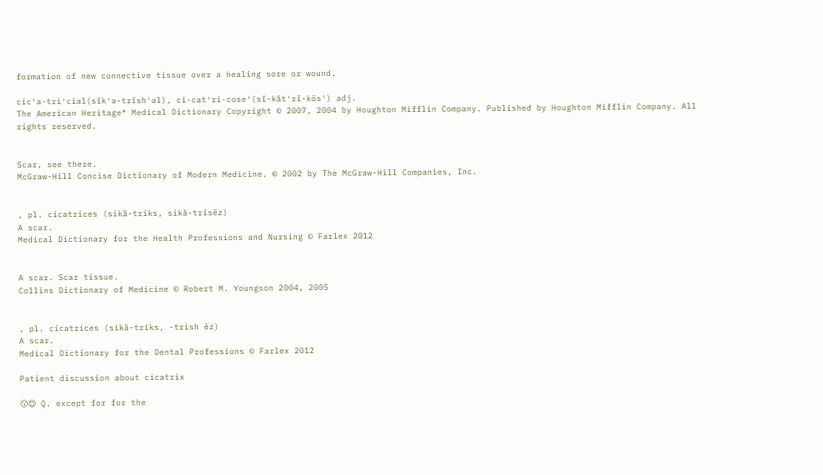formation of new connective tissue over a healing sore or wound.

cic′a·tri′cial(sĭk′ə-trĭsh′əl), ci·cat′ri·cose′(sĭ-kăt′rĭ-kōs′) adj.
The American Heritage® Medical Dictionary Copyright © 2007, 2004 by Houghton Mifflin Company. Published by Houghton Mifflin Company. All rights reserved.


Scar, see there.
McGraw-Hill Concise Dictionary of Modern Medicine. © 2002 by The McGraw-Hill Companies, Inc.


, pl. cicatrices (sikă-triks, sikă-trīsēz)
A scar.
Medical Dictionary for the Health Professions and Nursing © Farlex 2012


A scar. Scar tissue.
Collins Dictionary of Medicine © Robert M. Youngson 2004, 2005


, pl. cicatrices (sikă-triks, -trish ēz)
A scar.
Medical Dictionary for the Dental Professions © Farlex 2012

Patient discussion about cicatrix

😗😊 Q. except for for the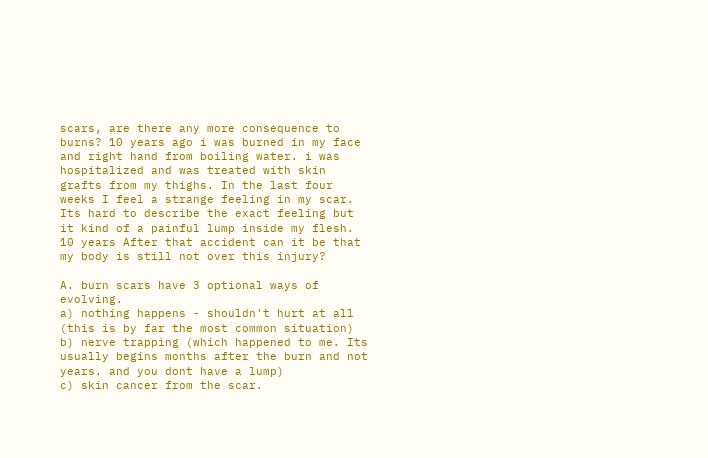scars, are there any more consequence to burns? 10 years ago i was burned in my face and right hand from boiling water. i was hospitalized and was treated with skin grafts from my thighs. In the last four weeks I feel a strange feeling in my scar. Its hard to describe the exact feeling but it kind of a painful lump inside my flesh. 10 years After that accident can it be that my body is still not over this injury?

A. burn scars have 3 optional ways of evolving.
a) nothing happens - shouldn't hurt at all (this is by far the most common situation)
b) nerve trapping (which happened to me. Its usually begins months after the burn and not years. and you dont have a lump)
c) skin cancer from the scar.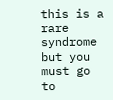this is a rare syndrome but you must go to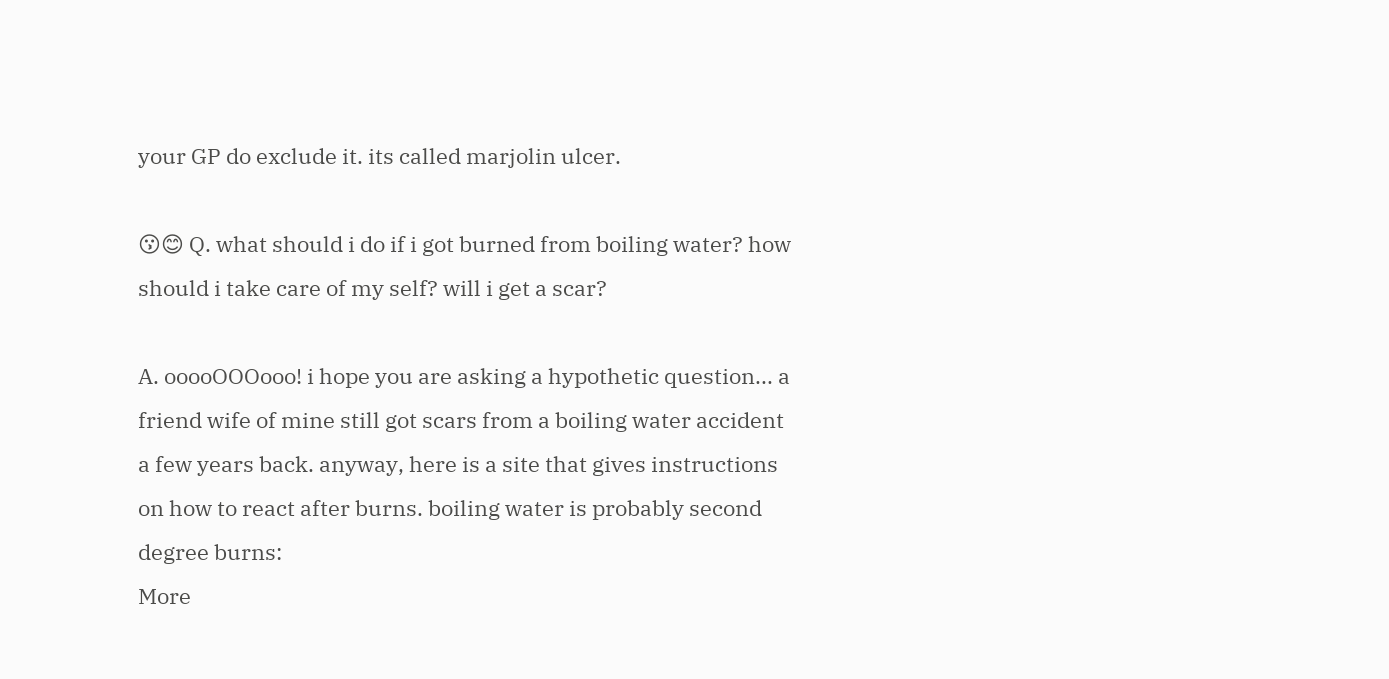your GP do exclude it. its called marjolin ulcer.

😗😊 Q. what should i do if i got burned from boiling water? how should i take care of my self? will i get a scar?

A. ooooOOOooo! i hope you are asking a hypothetic question... a friend wife of mine still got scars from a boiling water accident a few years back. anyway, here is a site that gives instructions on how to react after burns. boiling water is probably second degree burns:
More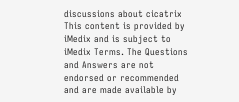discussions about cicatrix
This content is provided by iMedix and is subject to iMedix Terms. The Questions and Answers are not endorsed or recommended and are made available by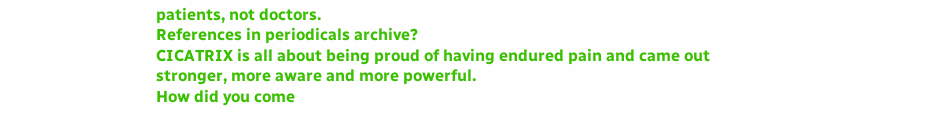patients, not doctors.
References in periodicals archive?
CICATRIX is all about being proud of having endured pain and came out stronger, more aware and more powerful.
How did you come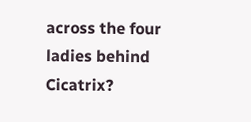across the four ladies behind Cicatrix?